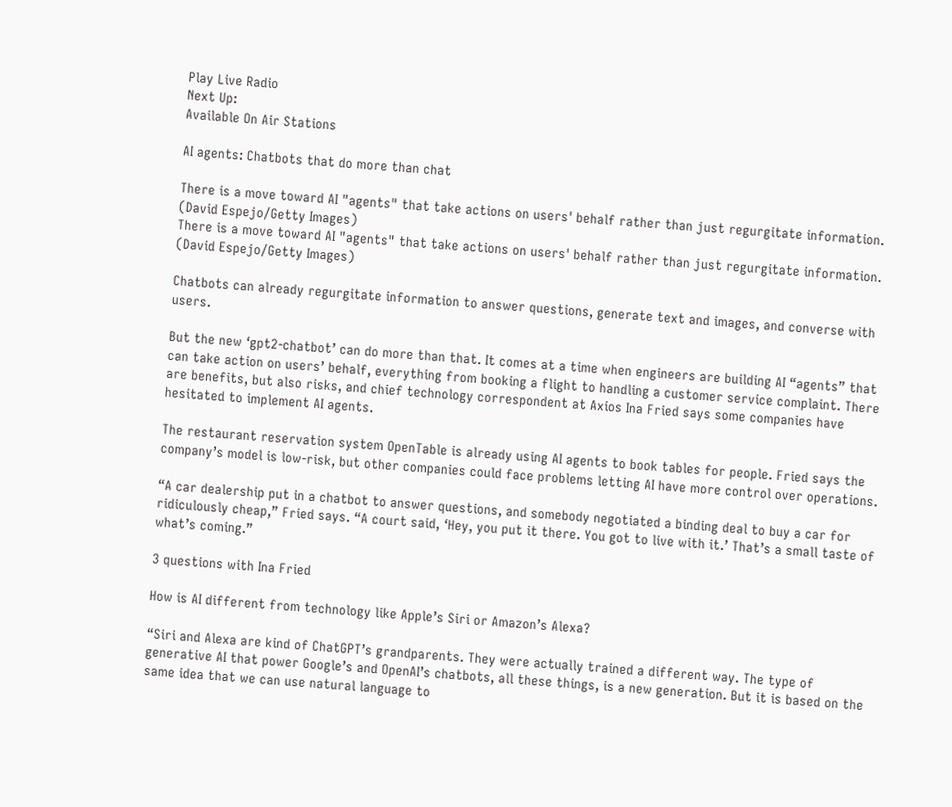Play Live Radio
Next Up:
Available On Air Stations

AI agents: Chatbots that do more than chat

There is a move toward AI "agents" that take actions on users' behalf rather than just regurgitate information.
(David Espejo/Getty Images)
There is a move toward AI "agents" that take actions on users' behalf rather than just regurgitate information. (David Espejo/Getty Images)

Chatbots can already regurgitate information to answer questions, generate text and images, and converse with users.

But the new ‘gpt2-chatbot’ can do more than that. It comes at a time when engineers are building AI “agents” that can take action on users’ behalf, everything from booking a flight to handling a customer service complaint. There are benefits, but also risks, and chief technology correspondent at Axios Ina Fried says some companies have hesitated to implement AI agents.

The restaurant reservation system OpenTable is already using AI agents to book tables for people. Fried says the company’s model is low-risk, but other companies could face problems letting AI have more control over operations.

“A car dealership put in a chatbot to answer questions, and somebody negotiated a binding deal to buy a car for ridiculously cheap,” Fried says. “A court said, ‘Hey, you put it there. You got to live with it.’ That’s a small taste of what’s coming.”

3 questions with Ina Fried

How is AI different from technology like Apple’s Siri or Amazon’s Alexa?

“Siri and Alexa are kind of ChatGPT’s grandparents. They were actually trained a different way. The type of generative AI that power Google’s and OpenAI’s chatbots, all these things, is a new generation. But it is based on the same idea that we can use natural language to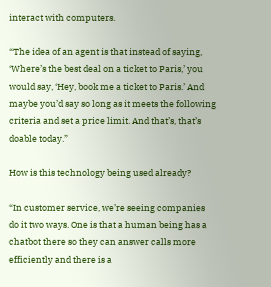interact with computers.

“The idea of an agent is that instead of saying, ‘Where’s the best deal on a ticket to Paris,’ you would say, ‘Hey, book me a ticket to Paris.’ And maybe you’d say so long as it meets the following criteria and set a price limit. And that’s, that’s doable today.”

How is this technology being used already?

“In customer service, we’re seeing companies do it two ways. One is that a human being has a chatbot there so they can answer calls more efficiently and there is a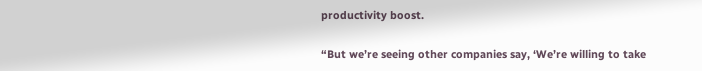productivity boost.

“But we’re seeing other companies say, ‘We’re willing to take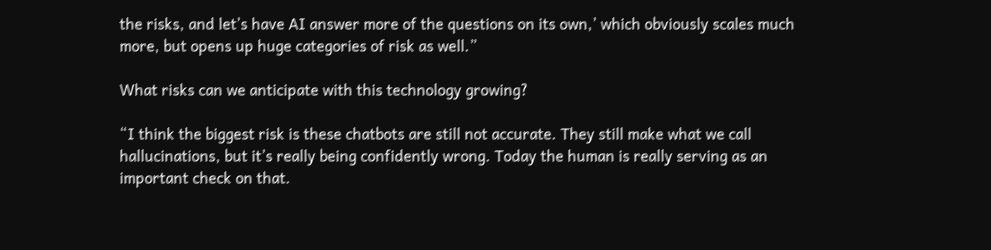the risks, and let’s have AI answer more of the questions on its own,’ which obviously scales much more, but opens up huge categories of risk as well.”

What risks can we anticipate with this technology growing?

“I think the biggest risk is these chatbots are still not accurate. They still make what we call hallucinations, but it’s really being confidently wrong. Today the human is really serving as an important check on that.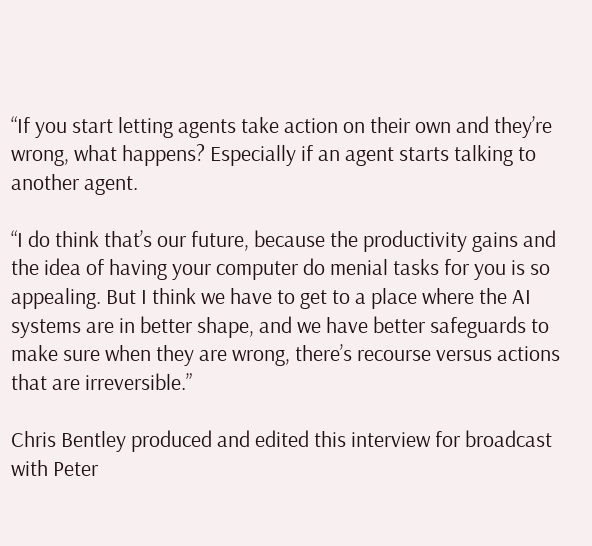“If you start letting agents take action on their own and they’re wrong, what happens? Especially if an agent starts talking to another agent.

“I do think that’s our future, because the productivity gains and the idea of having your computer do menial tasks for you is so appealing. But I think we have to get to a place where the AI systems are in better shape, and we have better safeguards to make sure when they are wrong, there’s recourse versus actions that are irreversible.”

Chris Bentley produced and edited this interview for broadcast with Peter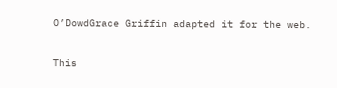O’DowdGrace Griffin adapted it for the web.

This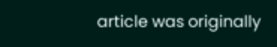article was originally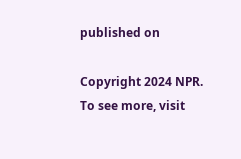published on

Copyright 2024 NPR. To see more, visit